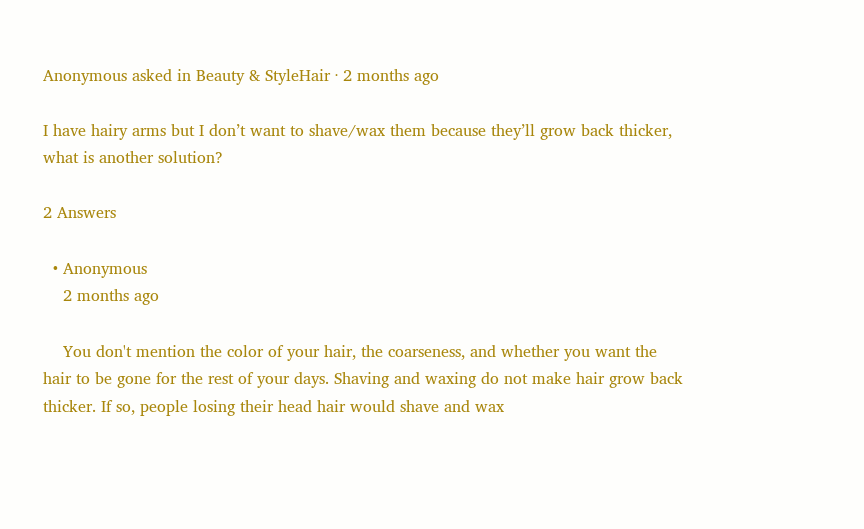Anonymous asked in Beauty & StyleHair · 2 months ago

I have hairy arms but I don’t want to shave/wax them because they’ll grow back thicker, what is another solution?

2 Answers

  • Anonymous
    2 months ago

    You don't mention the color of your hair, the coarseness, and whether you want the hair to be gone for the rest of your days. Shaving and waxing do not make hair grow back thicker. If so, people losing their head hair would shave and wax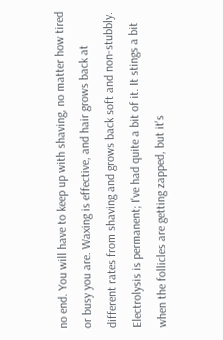no end. You will have to keep up with shaving, no matter how tired or busy you are. Waxing is effective, and hair grows back at different rates from shaving and grows back soft and non-stubbly. Electrolysis is permanent; I've had quite a bit of it. It stings a bit when the follicles are getting zapped, but it's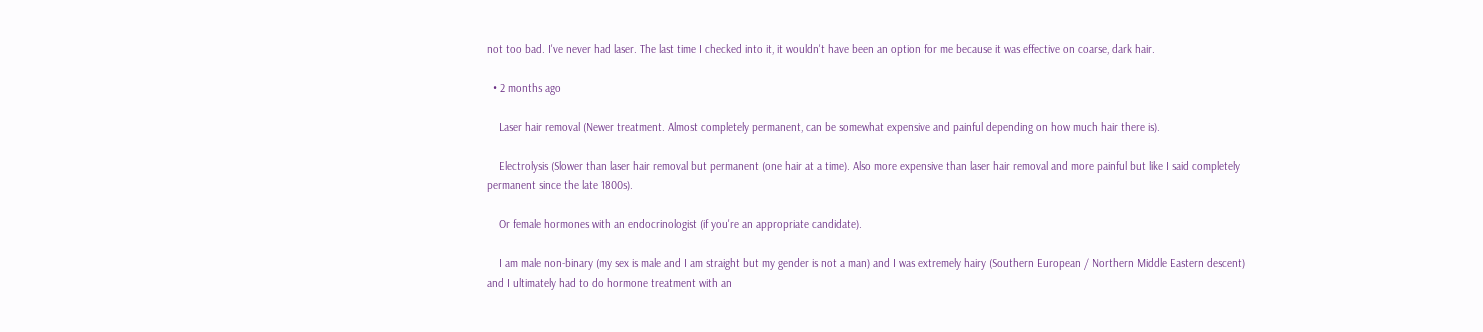not too bad. I've never had laser. The last time I checked into it, it wouldn't have been an option for me because it was effective on coarse, dark hair.

  • 2 months ago

    Laser hair removal (Newer treatment. Almost completely permanent, can be somewhat expensive and painful depending on how much hair there is).

    Electrolysis (Slower than laser hair removal but permanent (one hair at a time). Also more expensive than laser hair removal and more painful but like I said completely permanent since the late 1800s).

    Or female hormones with an endocrinologist (if you're an appropriate candidate).

    I am male non-binary (my sex is male and I am straight but my gender is not a man) and I was extremely hairy (Southern European / Northern Middle Eastern descent) and I ultimately had to do hormone treatment with an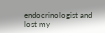endocrinologist and lost my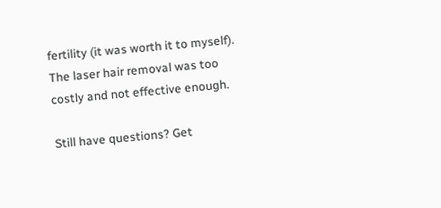fertility (it was worth it to myself). The laser hair removal was too costly and not effective enough.

Still have questions? Get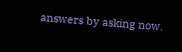answers by asking now.